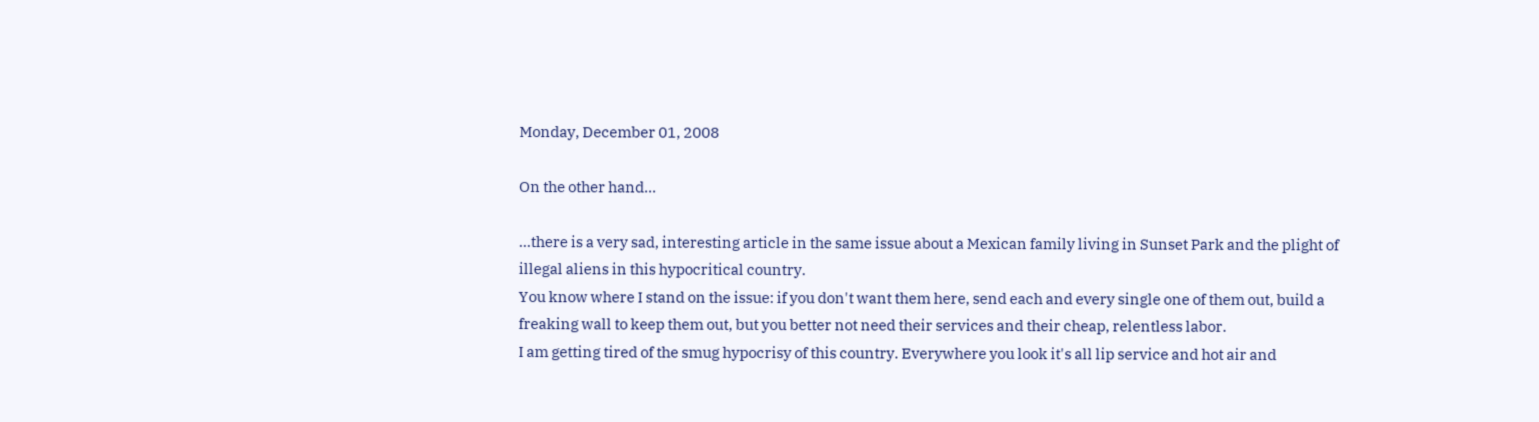Monday, December 01, 2008

On the other hand...

...there is a very sad, interesting article in the same issue about a Mexican family living in Sunset Park and the plight of illegal aliens in this hypocritical country.
You know where I stand on the issue: if you don't want them here, send each and every single one of them out, build a freaking wall to keep them out, but you better not need their services and their cheap, relentless labor.
I am getting tired of the smug hypocrisy of this country. Everywhere you look it's all lip service and hot air and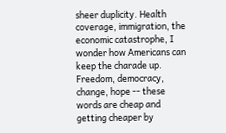sheer duplicity. Health coverage, immigration, the economic catastrophe, I wonder how Americans can keep the charade up. Freedom, democracy, change, hope -- these words are cheap and getting cheaper by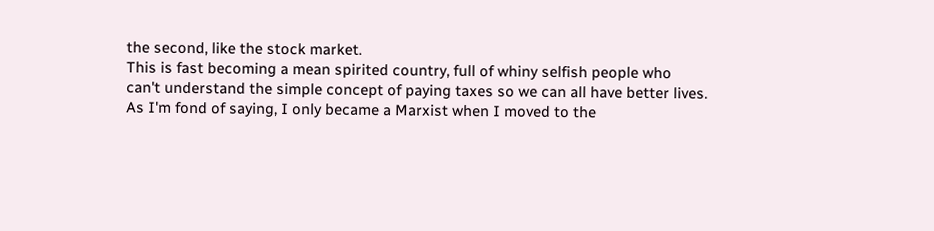the second, like the stock market.
This is fast becoming a mean spirited country, full of whiny selfish people who can't understand the simple concept of paying taxes so we can all have better lives.
As I'm fond of saying, I only became a Marxist when I moved to the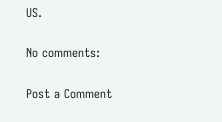US.

No comments:

Post a Comment